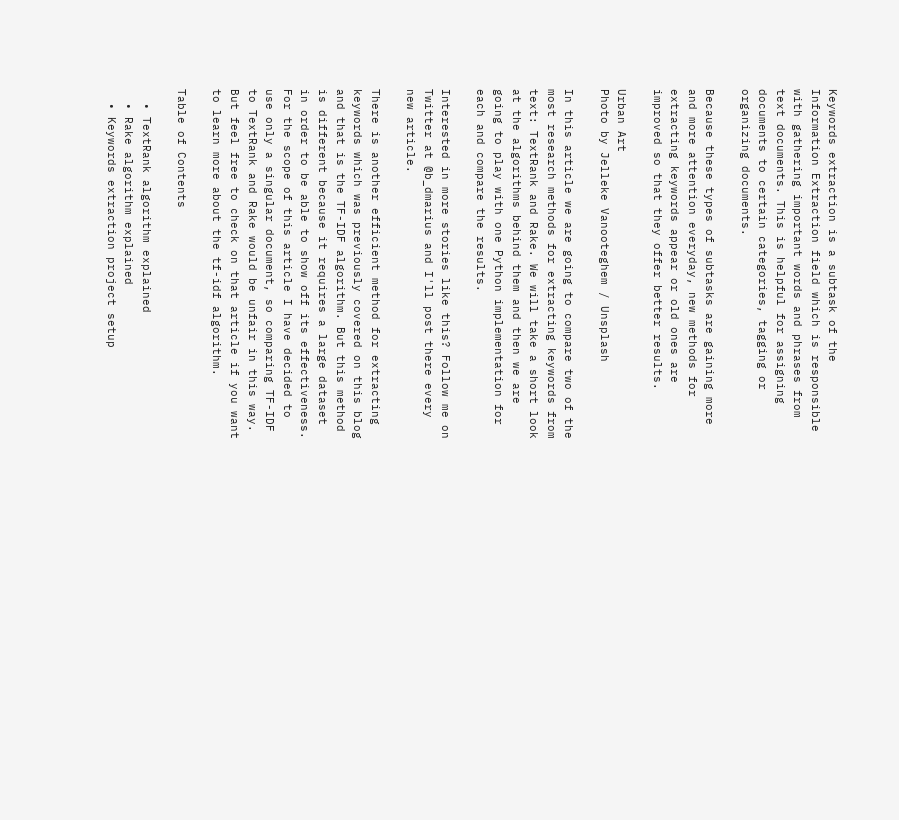Keywords extraction is a subtask of the Information Extraction field which is responsible with gathering important words and phrases from text documents. This is helpful for assigning documents to certain categories, tagging or organizing documents.

Because these types of subtasks are gaining more and more attention everyday, new methods for extracting keywords appear or old ones are improved so that they offer better results.

Urban Art
Photo by Jelleke Vanooteghem / Unsplash

In this article we are going to compare two of the most research methods for extracting keywords from text: TextRank and Rake. We will take a short look at the algorithms behind them and then we are going to play with one Python implementation for each and compare the results.

Interested in more stories like this? Follow me on Twitter at @b_dmarius and I'll post there every new article.

There is another efficient method for extracting keywords which was previously covered on this blog and that is the TF-IDF algorithm. But this method is different because it requires a large dataset in order to be able to show off its effectiveness. For the scope of this article I have decided to use only a singular document, so comparing TF-IDF to TextRank and Rake would be unfair in this way. But feel free to check on that article if you want to learn more about the tf-idf algorithm.

Table of Contents

  • TextRank algorithm explained
  • Rake algorithm explained
  • Keywords extraction project setup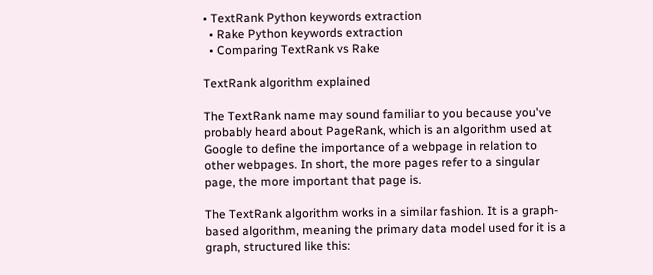• TextRank Python keywords extraction
  • Rake Python keywords extraction
  • Comparing TextRank vs Rake

TextRank algorithm explained

The TextRank name may sound familiar to you because you've probably heard about PageRank, which is an algorithm used at Google to define the importance of a webpage in relation to other webpages. In short, the more pages refer to a singular page, the more important that page is.

The TextRank algorithm works in a similar fashion. It is a graph-based algorithm, meaning the primary data model used for it is a graph, structured like this: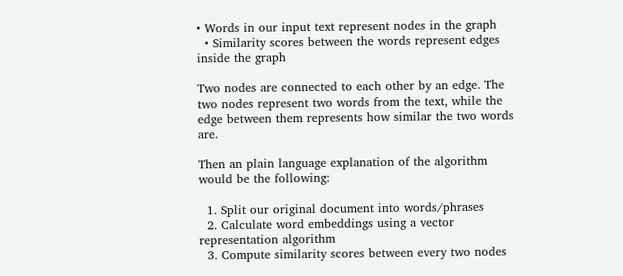• Words in our input text represent nodes in the graph
  • Similarity scores between the words represent edges inside the graph

Two nodes are connected to each other by an edge. The two nodes represent two words from the text, while the edge between them represents how similar the two words are.

Then an plain language explanation of the algorithm would be the following:

  1. Split our original document into words/phrases
  2. Calculate word embeddings using a vector representation algorithm
  3. Compute similarity scores between every two nodes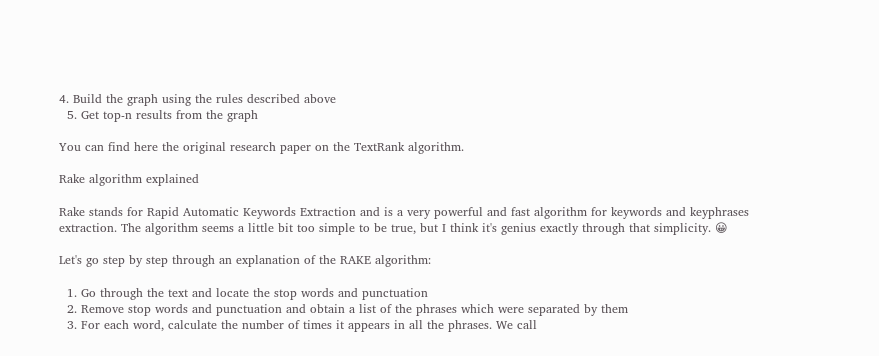4. Build the graph using the rules described above
  5. Get top-n results from the graph

You can find here the original research paper on the TextRank algorithm.

Rake algorithm explained

Rake stands for Rapid Automatic Keywords Extraction and is a very powerful and fast algorithm for keywords and keyphrases extraction. The algorithm seems a little bit too simple to be true, but I think it's genius exactly through that simplicity. 😀

Let's go step by step through an explanation of the RAKE algorithm:

  1. Go through the text and locate the stop words and punctuation
  2. Remove stop words and punctuation and obtain a list of the phrases which were separated by them
  3. For each word, calculate the number of times it appears in all the phrases. We call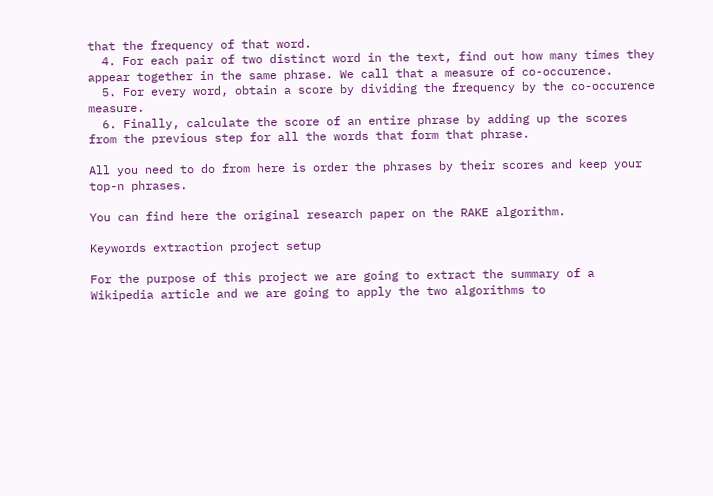that the frequency of that word.
  4. For each pair of two distinct word in the text, find out how many times they appear together in the same phrase. We call that a measure of co-occurence.
  5. For every word, obtain a score by dividing the frequency by the co-occurence measure.
  6. Finally, calculate the score of an entire phrase by adding up the scores from the previous step for all the words that form that phrase.

All you need to do from here is order the phrases by their scores and keep your top-n phrases.

You can find here the original research paper on the RAKE algorithm.

Keywords extraction project setup

For the purpose of this project we are going to extract the summary of a Wikipedia article and we are going to apply the two algorithms to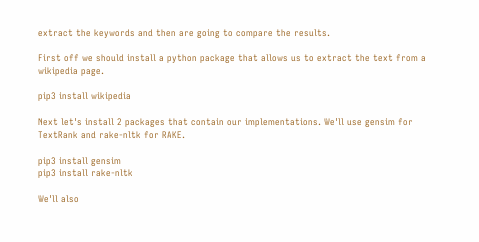extract the keywords and then are going to compare the results.

First off we should install a python package that allows us to extract the text from a wikipedia page.

pip3 install wikipedia

Next let's install 2 packages that contain our implementations. We'll use gensim for TextRank and rake-nltk for RAKE.

pip3 install gensim
pip3 install rake-nltk

We'll also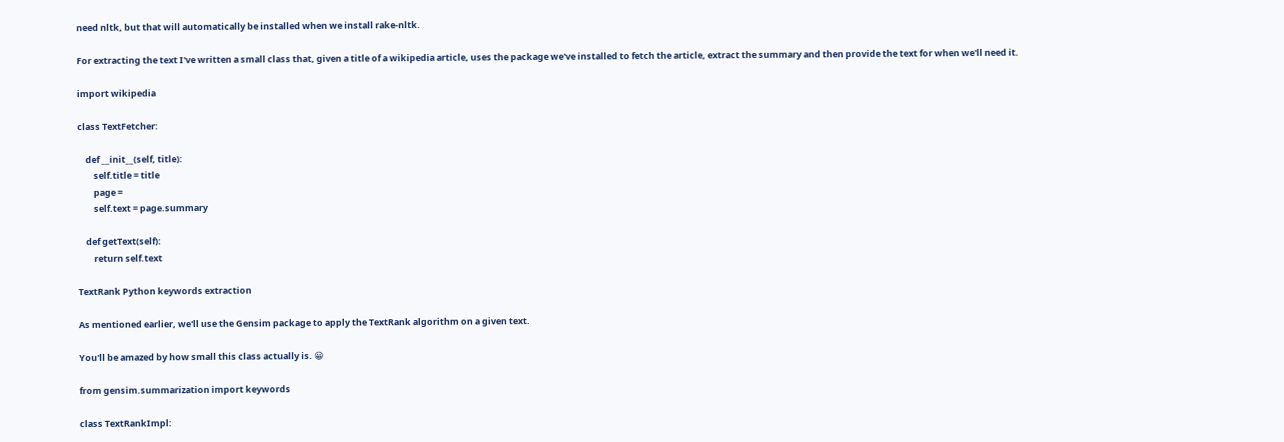need nltk, but that will automatically be installed when we install rake-nltk.

For extracting the text I've written a small class that, given a title of a wikipedia article, uses the package we've installed to fetch the article, extract the summary and then provide the text for when we'll need it.

import wikipedia

class TextFetcher:

    def __init__(self, title):
        self.title = title
        page =
        self.text = page.summary

    def getText(self):
        return self.text

TextRank Python keywords extraction

As mentioned earlier, we'll use the Gensim package to apply the TextRank algorithm on a given text.

You'll be amazed by how small this class actually is. 😀

from gensim.summarization import keywords

class TextRankImpl: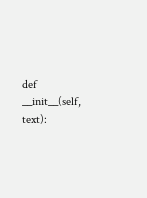def __init__(self, text):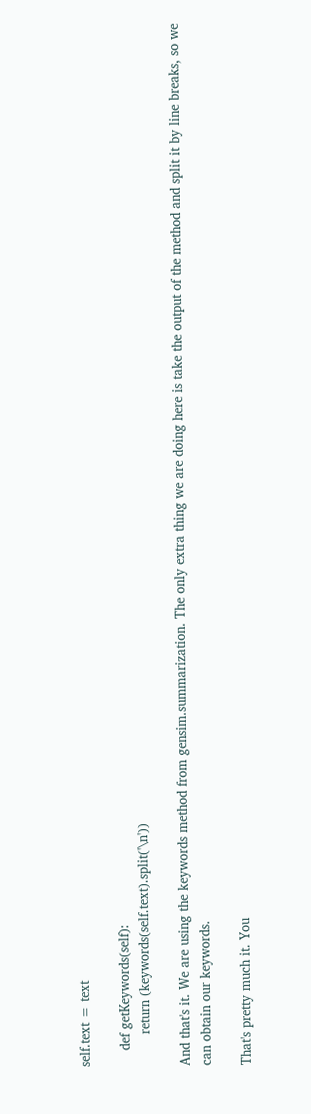self.text = text

    def getKeywords(self):
        return (keywords(self.text).split('\n'))

And that's it. We are using the keywords method from gensim.summarization. The only extra thing we are doing here is take the output of the method and split it by line breaks, so we can obtain our keywords.

That's pretty much it. You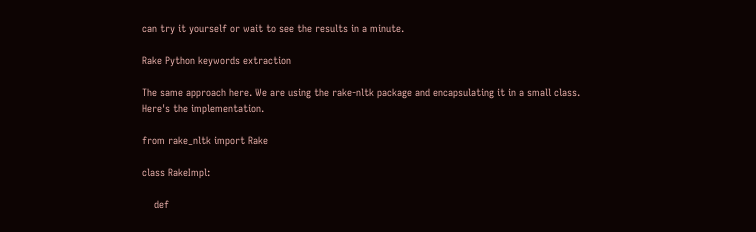can try it yourself or wait to see the results in a minute.

Rake Python keywords extraction

The same approach here. We are using the rake-nltk package and encapsulating it in a small class. Here's the implementation.

from rake_nltk import Rake

class RakeImpl:

    def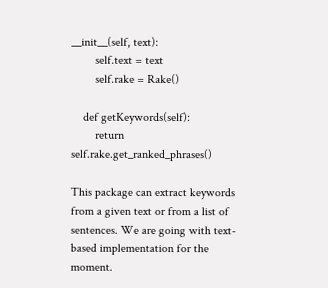__init__(self, text):
        self.text = text
        self.rake = Rake()

    def getKeywords(self):
        return self.rake.get_ranked_phrases()

This package can extract keywords from a given text or from a list of sentences. We are going with text-based implementation for the moment.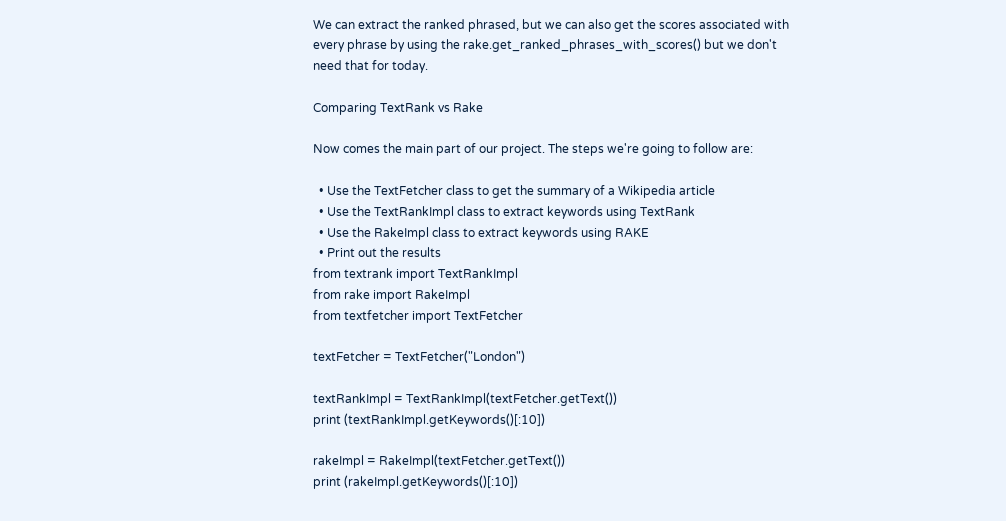We can extract the ranked phrased, but we can also get the scores associated with every phrase by using the rake.get_ranked_phrases_with_scores() but we don't need that for today.

Comparing TextRank vs Rake

Now comes the main part of our project. The steps we're going to follow are:

  • Use the TextFetcher class to get the summary of a Wikipedia article
  • Use the TextRankImpl class to extract keywords using TextRank
  • Use the RakeImpl class to extract keywords using RAKE
  • Print out the results
from textrank import TextRankImpl
from rake import RakeImpl
from textfetcher import TextFetcher

textFetcher = TextFetcher("London")

textRankImpl = TextRankImpl(textFetcher.getText())
print (textRankImpl.getKeywords()[:10])

rakeImpl = RakeImpl(textFetcher.getText())
print (rakeImpl.getKeywords()[:10])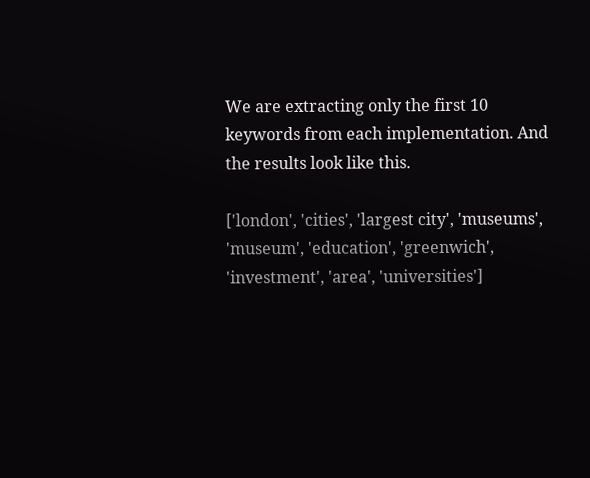We are extracting only the first 10 keywords from each implementation. And the results look like this.

['london', 'cities', 'largest city', 'museums', 'museum', 'education', 'greenwich', 'investment', 'area', 'universities']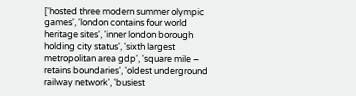['hosted three modern summer olympic games', 'london contains four world heritage sites', 'inner london borough holding city status', 'sixth largest metropolitan area gdp', 'square mile − retains boundaries', 'oldest underground railway network', 'busiest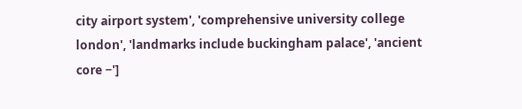city airport system', 'comprehensive university college london', 'landmarks include buckingham palace', 'ancient core −']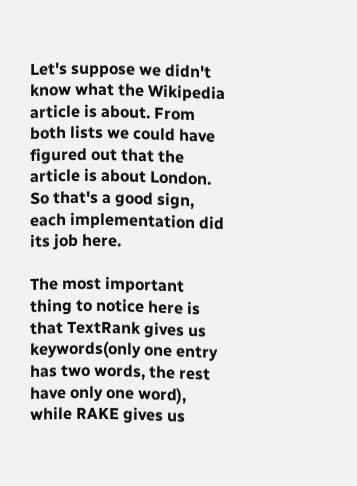Let's suppose we didn't know what the Wikipedia article is about. From both lists we could have figured out that the article is about London. So that's a good sign, each implementation did its job here.

The most important thing to notice here is that TextRank gives us keywords(only one entry has two words, the rest have only one word), while RAKE gives us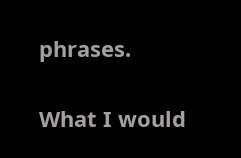phrases.

What I would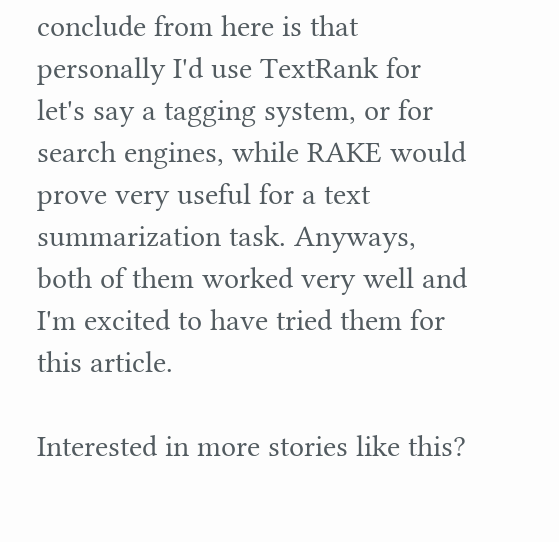conclude from here is that personally I'd use TextRank for let's say a tagging system, or for search engines, while RAKE would prove very useful for a text summarization task. Anyways, both of them worked very well and I'm excited to have tried them for this article.

Interested in more stories like this?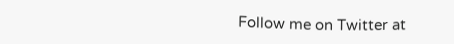Follow me on Twitter at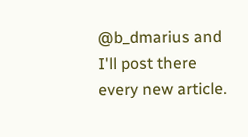@b_dmarius and I'll post there every new article.